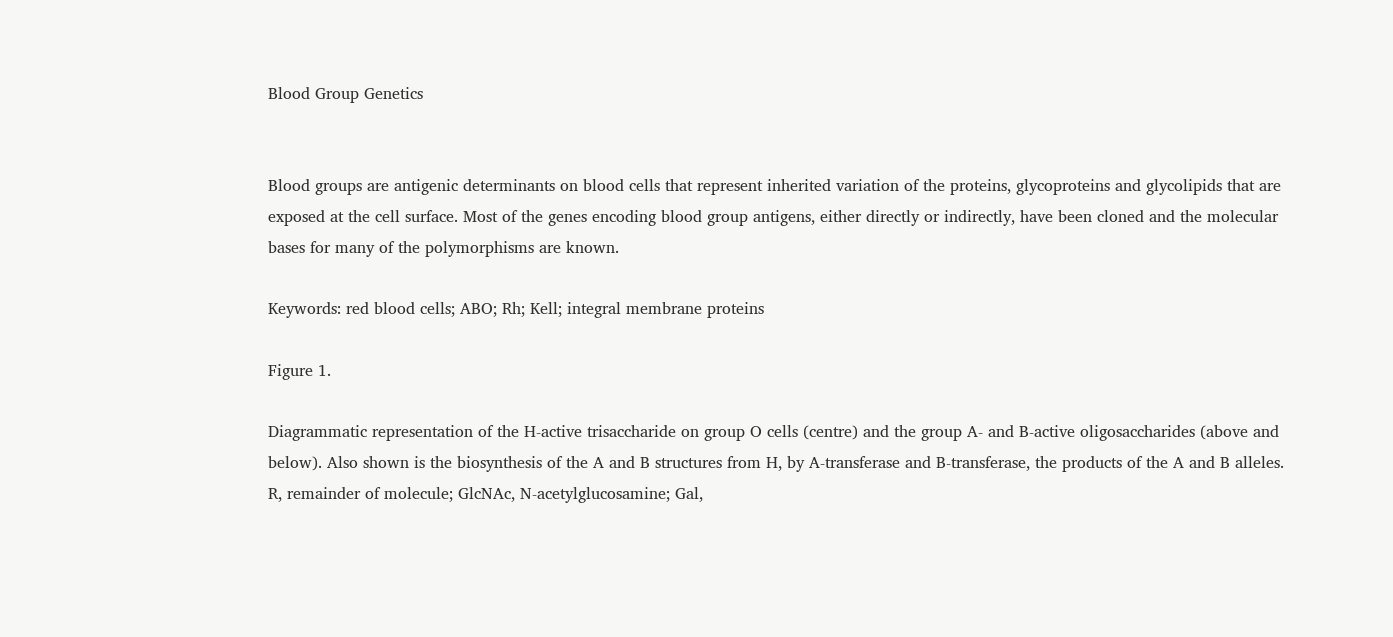Blood Group Genetics


Blood groups are antigenic determinants on blood cells that represent inherited variation of the proteins, glycoproteins and glycolipids that are exposed at the cell surface. Most of the genes encoding blood group antigens, either directly or indirectly, have been cloned and the molecular bases for many of the polymorphisms are known.

Keywords: red blood cells; ABO; Rh; Kell; integral membrane proteins

Figure 1.

Diagrammatic representation of the H‐active trisaccharide on group O cells (centre) and the group A‐ and B‐active oligosaccharides (above and below). Also shown is the biosynthesis of the A and B structures from H, by A‐transferase and B‐transferase, the products of the A and B alleles. R, remainder of molecule; GlcNAc, N‐acetylglucosamine; Gal,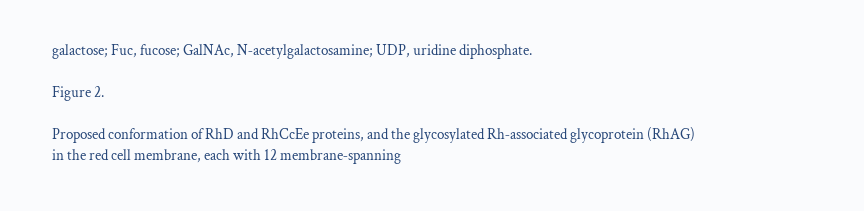galactose; Fuc, fucose; GalNAc, N‐acetylgalactosamine; UDP, uridine diphosphate.

Figure 2.

Proposed conformation of RhD and RhCcEe proteins, and the glycosylated Rh‐associated glycoprotein (RhAG) in the red cell membrane, each with 12 membrane‐spanning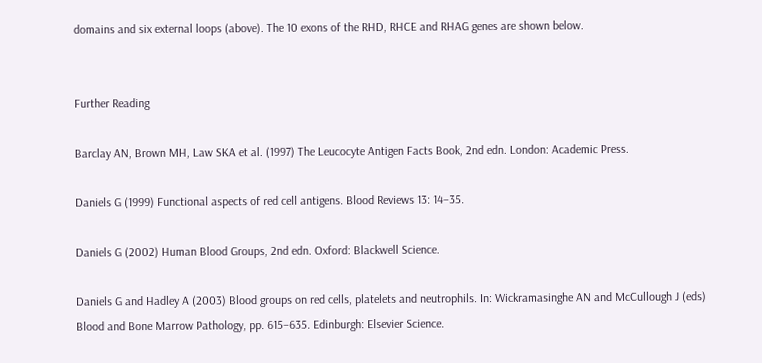domains and six external loops (above). The 10 exons of the RHD, RHCE and RHAG genes are shown below.


Further Reading

Barclay AN, Brown MH, Law SKA et al. (1997) The Leucocyte Antigen Facts Book, 2nd edn. London: Academic Press.

Daniels G (1999) Functional aspects of red cell antigens. Blood Reviews 13: 14–35.

Daniels G (2002) Human Blood Groups, 2nd edn. Oxford: Blackwell Science.

Daniels G and Hadley A (2003) Blood groups on red cells, platelets and neutrophils. In: Wickramasinghe AN and McCullough J (eds) Blood and Bone Marrow Pathology, pp. 615–635. Edinburgh: Elsevier Science.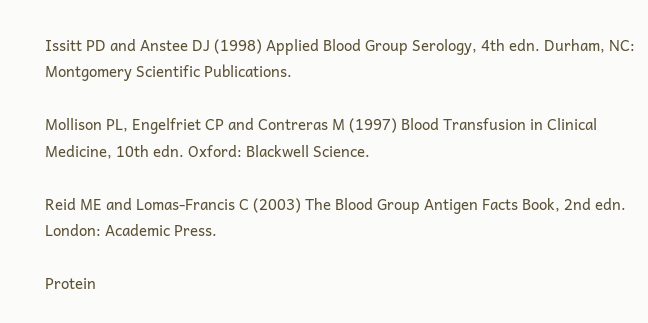Issitt PD and Anstee DJ (1998) Applied Blood Group Serology, 4th edn. Durham, NC: Montgomery Scientific Publications.

Mollison PL, Engelfriet CP and Contreras M (1997) Blood Transfusion in Clinical Medicine, 10th edn. Oxford: Blackwell Science.

Reid ME and Lomas‐Francis C (2003) The Blood Group Antigen Facts Book, 2nd edn. London: Academic Press.

Protein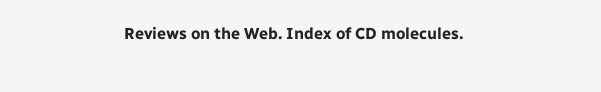Reviews on the Web. Index of CD molecules.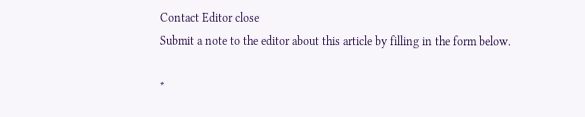Contact Editor close
Submit a note to the editor about this article by filling in the form below.

*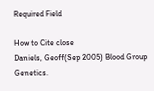Required Field

How to Cite close
Daniels, Geoff(Sep 2005) Blood Group Genetics.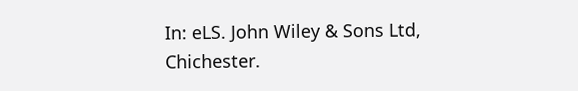In: eLS. John Wiley & Sons Ltd, Chichester.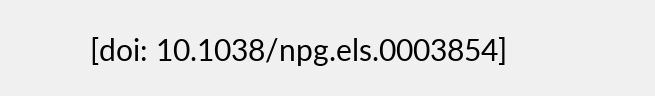[doi: 10.1038/npg.els.0003854]